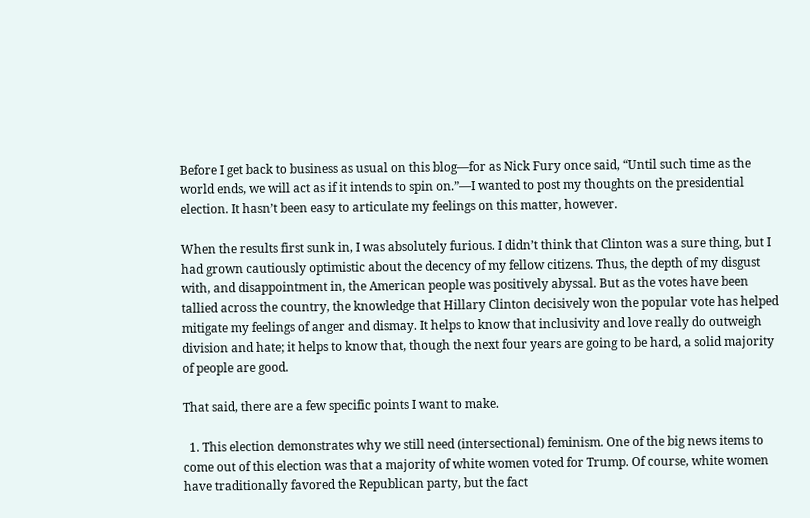Before I get back to business as usual on this blog—for as Nick Fury once said, “Until such time as the world ends, we will act as if it intends to spin on.”—I wanted to post my thoughts on the presidential election. It hasn’t been easy to articulate my feelings on this matter, however.

When the results first sunk in, I was absolutely furious. I didn’t think that Clinton was a sure thing, but I had grown cautiously optimistic about the decency of my fellow citizens. Thus, the depth of my disgust with, and disappointment in, the American people was positively abyssal. But as the votes have been tallied across the country, the knowledge that Hillary Clinton decisively won the popular vote has helped mitigate my feelings of anger and dismay. It helps to know that inclusivity and love really do outweigh division and hate; it helps to know that, though the next four years are going to be hard, a solid majority of people are good.

That said, there are a few specific points I want to make.

  1. This election demonstrates why we still need (intersectional) feminism. One of the big news items to come out of this election was that a majority of white women voted for Trump. Of course, white women have traditionally favored the Republican party, but the fact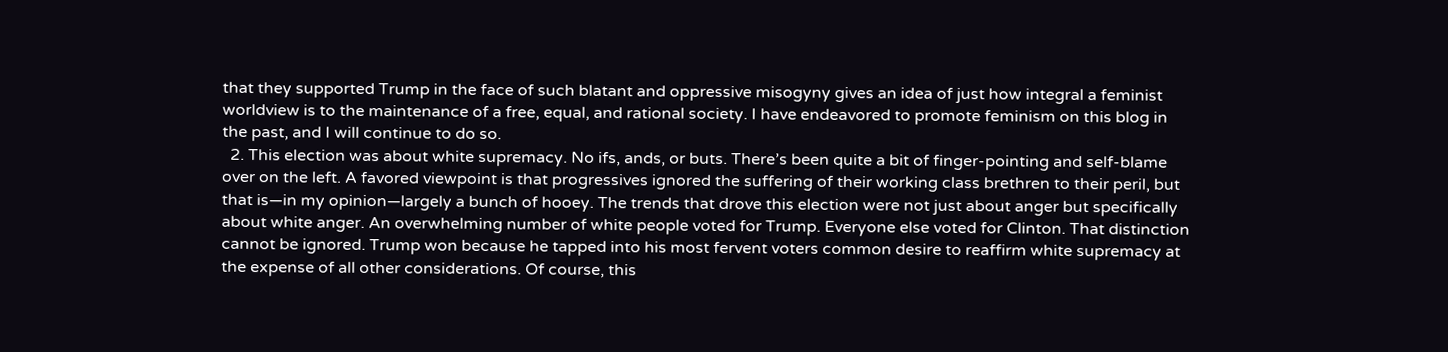that they supported Trump in the face of such blatant and oppressive misogyny gives an idea of just how integral a feminist worldview is to the maintenance of a free, equal, and rational society. I have endeavored to promote feminism on this blog in the past, and I will continue to do so.
  2. This election was about white supremacy. No ifs, ands, or buts. There’s been quite a bit of finger-pointing and self-blame over on the left. A favored viewpoint is that progressives ignored the suffering of their working class brethren to their peril, but that is—in my opinion—largely a bunch of hooey. The trends that drove this election were not just about anger but specifically about white anger. An overwhelming number of white people voted for Trump. Everyone else voted for Clinton. That distinction cannot be ignored. Trump won because he tapped into his most fervent voters common desire to reaffirm white supremacy at the expense of all other considerations. Of course, this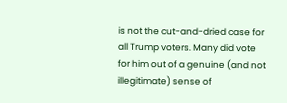is not the cut-and-dried case for all Trump voters. Many did vote for him out of a genuine (and not illegitimate) sense of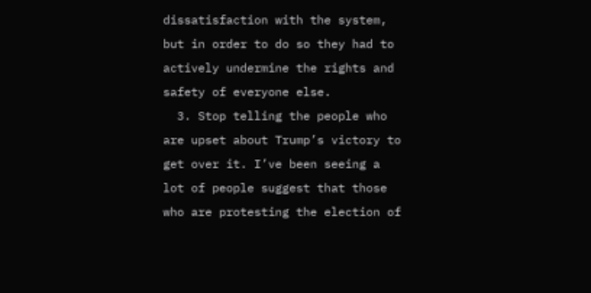dissatisfaction with the system, but in order to do so they had to actively undermine the rights and safety of everyone else.
  3. Stop telling the people who are upset about Trump’s victory to get over it. I’ve been seeing a lot of people suggest that those who are protesting the election of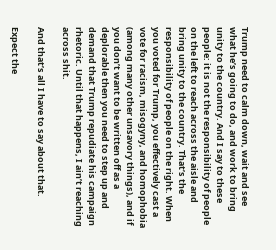Trump need to calm down, wait and see what he’s going to do, and work to bring unity to the country. And I say to these people: it is not the responsibility of people on the left to reach across the aisle and bring unity to the country. That’s the responsibility of people on the right. When you voted for Trump, you effectively cast a vote for racism, misogyny, and homophobia (among many other unsavory things), and if you don’t want to be written off as a deplorable then you need to step up and demand that Trump repudiate his campaign rhetoric. Until that happens, I ain’t reaching across shit.

And that’s all I have to say about that.

Expect the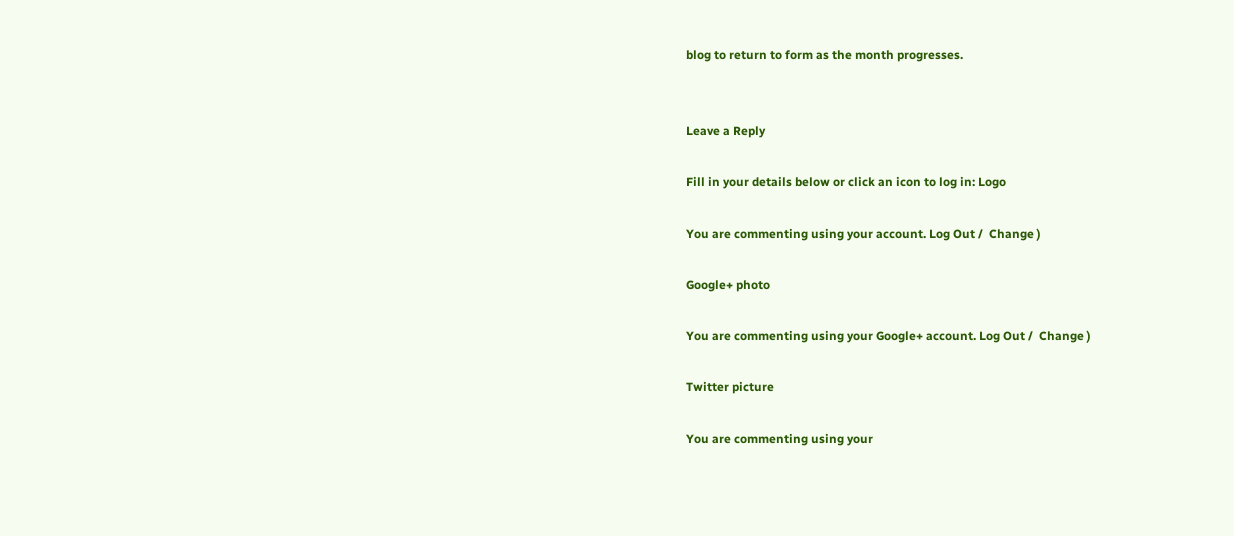blog to return to form as the month progresses.


Leave a Reply

Fill in your details below or click an icon to log in: Logo

You are commenting using your account. Log Out /  Change )

Google+ photo

You are commenting using your Google+ account. Log Out /  Change )

Twitter picture

You are commenting using your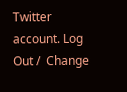Twitter account. Log Out /  Change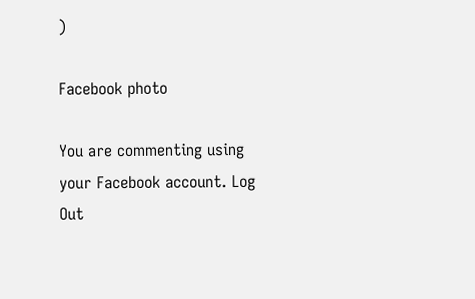)

Facebook photo

You are commenting using your Facebook account. Log Out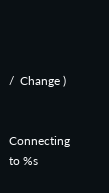/  Change )


Connecting to %s